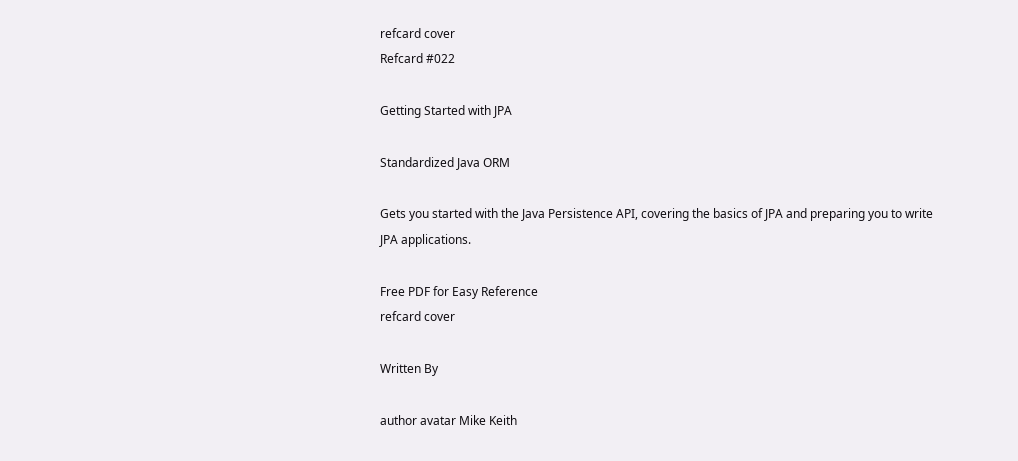refcard cover
Refcard #022

Getting Started with JPA

Standardized Java ORM

Gets you started with the Java Persistence API, covering the basics of JPA and preparing you to write JPA applications.

Free PDF for Easy Reference
refcard cover

Written By

author avatar Mike Keith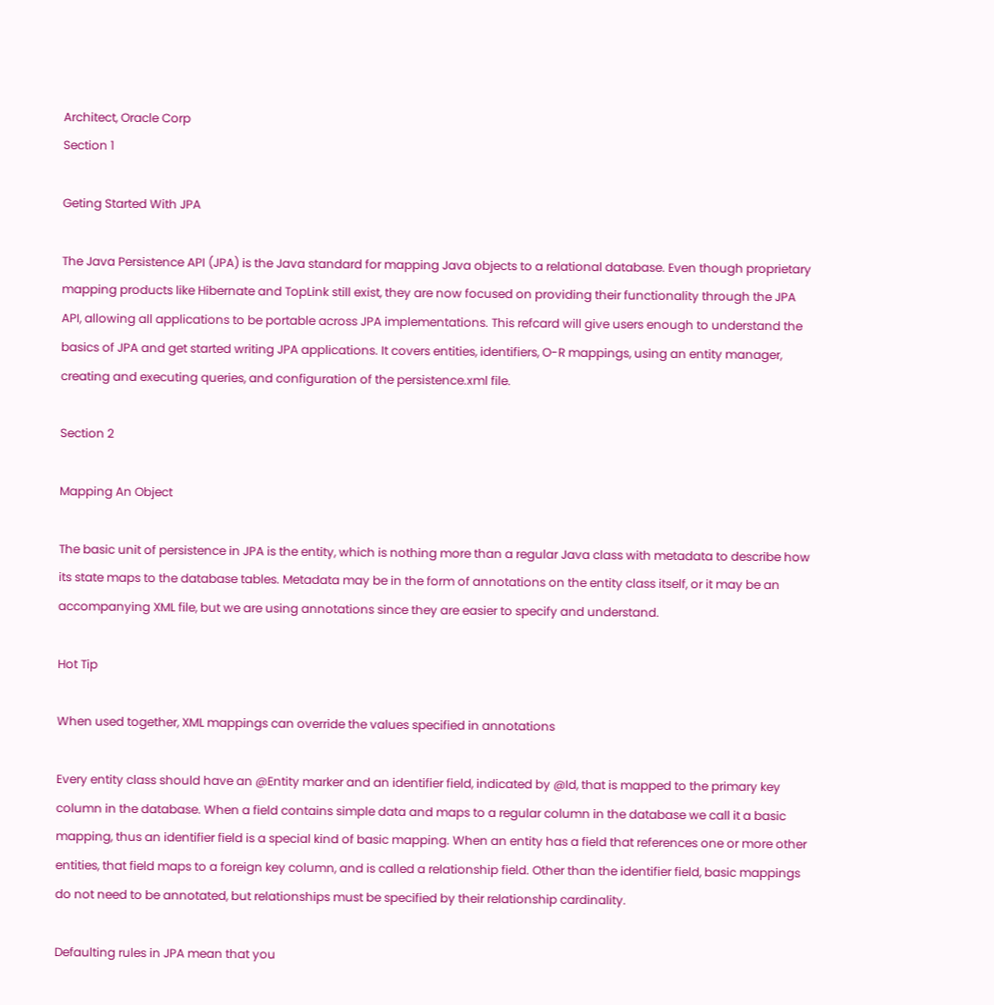Architect, Oracle Corp
Section 1

Geting Started With JPA

The Java Persistence API (JPA) is the Java standard for mapping Java objects to a relational database. Even though proprietary mapping products like Hibernate and TopLink still exist, they are now focused on providing their functionality through the JPA API, allowing all applications to be portable across JPA implementations. This refcard will give users enough to understand the basics of JPA and get started writing JPA applications. It covers entities, identifiers, O-R mappings, using an entity manager, creating and executing queries, and configuration of the persistence.xml file.

Section 2

Mapping An Object

The basic unit of persistence in JPA is the entity, which is nothing more than a regular Java class with metadata to describe how its state maps to the database tables. Metadata may be in the form of annotations on the entity class itself, or it may be an accompanying XML file, but we are using annotations since they are easier to specify and understand.

Hot Tip

When used together, XML mappings can override the values specified in annotations

Every entity class should have an @Entity marker and an identifier field, indicated by @Id, that is mapped to the primary key column in the database. When a field contains simple data and maps to a regular column in the database we call it a basic mapping, thus an identifier field is a special kind of basic mapping. When an entity has a field that references one or more other entities, that field maps to a foreign key column, and is called a relationship field. Other than the identifier field, basic mappings do not need to be annotated, but relationships must be specified by their relationship cardinality.

Defaulting rules in JPA mean that you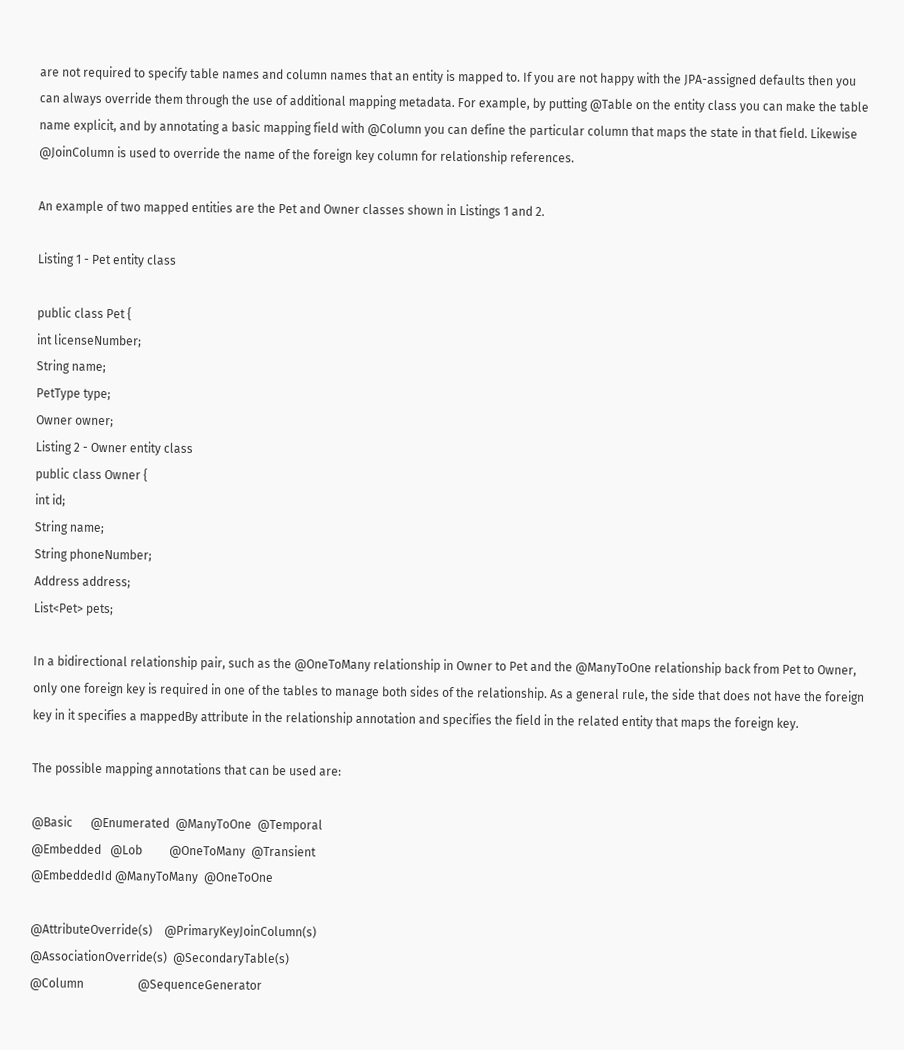are not required to specify table names and column names that an entity is mapped to. If you are not happy with the JPA-assigned defaults then you can always override them through the use of additional mapping metadata. For example, by putting @Table on the entity class you can make the table name explicit, and by annotating a basic mapping field with @Column you can define the particular column that maps the state in that field. Likewise @JoinColumn is used to override the name of the foreign key column for relationship references.

An example of two mapped entities are the Pet and Owner classes shown in Listings 1 and 2.

Listing 1 - Pet entity class

public class Pet {
int licenseNumber;
String name;
PetType type;
Owner owner;
Listing 2 - Owner entity class
public class Owner {
int id;
String name;
String phoneNumber;
Address address;
List<Pet> pets;

In a bidirectional relationship pair, such as the @OneToMany relationship in Owner to Pet and the @ManyToOne relationship back from Pet to Owner, only one foreign key is required in one of the tables to manage both sides of the relationship. As a general rule, the side that does not have the foreign key in it specifies a mappedBy attribute in the relationship annotation and specifies the field in the related entity that maps the foreign key.

The possible mapping annotations that can be used are:

@Basic      @Enumerated  @ManyToOne  @Temporal
@Embedded   @Lob         @OneToMany  @Transient
@EmbeddedId @ManyToMany  @OneToOne

@AttributeOverride(s)    @PrimaryKeyJoinColumn(s)
@AssociationOverride(s)  @SecondaryTable(s)
@Column                  @SequenceGenerator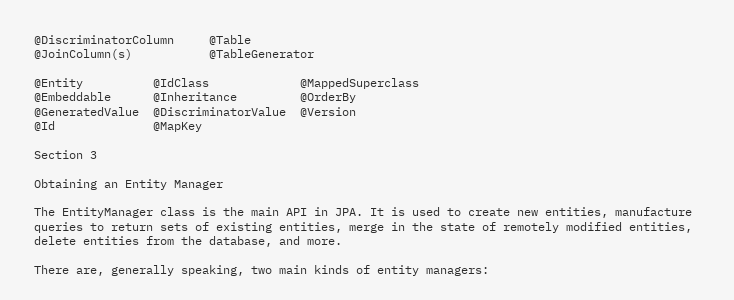@DiscriminatorColumn     @Table
@JoinColumn(s)           @TableGenerator

@Entity          @IdClass             @MappedSuperclass
@Embeddable      @Inheritance         @OrderBy
@GeneratedValue  @DiscriminatorValue  @Version
@Id              @MapKey

Section 3

Obtaining an Entity Manager

The EntityManager class is the main API in JPA. It is used to create new entities, manufacture queries to return sets of existing entities, merge in the state of remotely modified entities, delete entities from the database, and more.

There are, generally speaking, two main kinds of entity managers: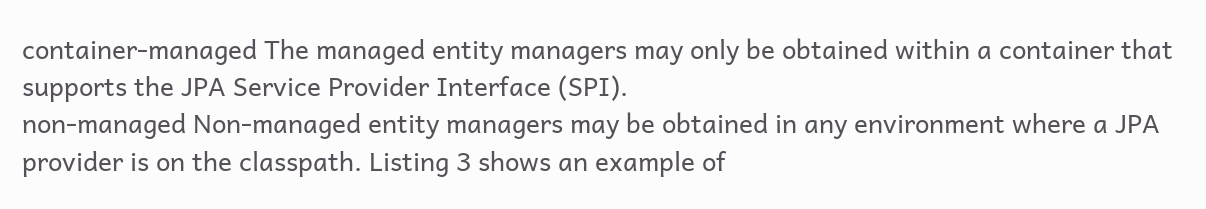container-managed The managed entity managers may only be obtained within a container that supports the JPA Service Provider Interface (SPI).
non-managed Non-managed entity managers may be obtained in any environment where a JPA provider is on the classpath. Listing 3 shows an example of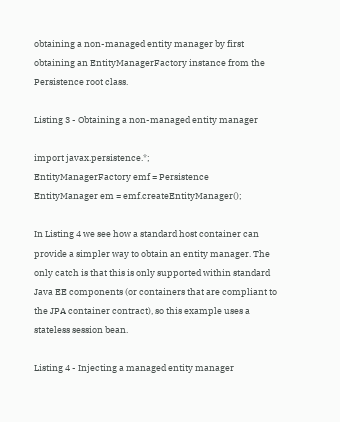obtaining a non-managed entity manager by first obtaining an EntityManagerFactory instance from the Persistence root class.

Listing 3 - Obtaining a non-managed entity manager

import javax.persistence.*;
EntityManagerFactory emf = Persistence
EntityManager em = emf.createEntityManager();

In Listing 4 we see how a standard host container can provide a simpler way to obtain an entity manager. The only catch is that this is only supported within standard Java EE components (or containers that are compliant to the JPA container contract), so this example uses a stateless session bean.

Listing 4 - Injecting a managed entity manager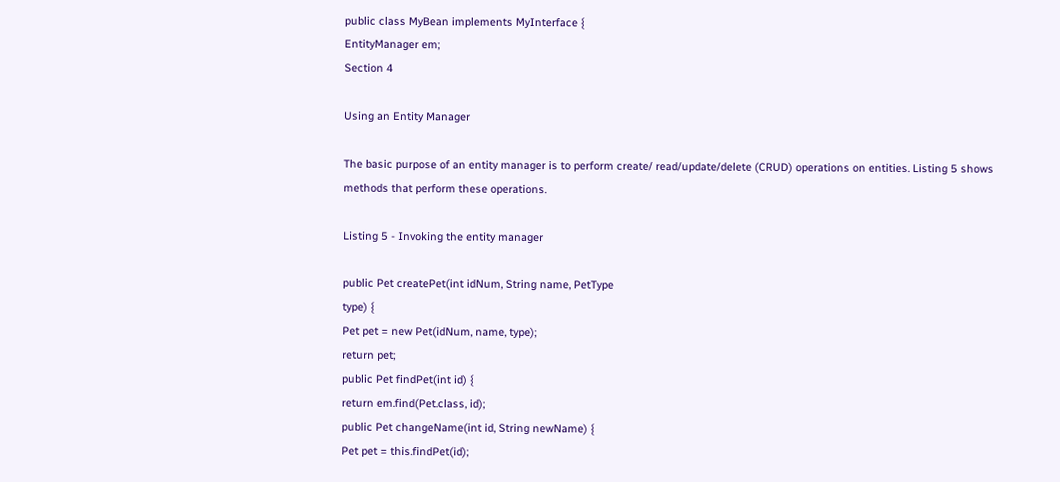public class MyBean implements MyInterface {
EntityManager em;
Section 4

Using an Entity Manager

The basic purpose of an entity manager is to perform create/ read/update/delete (CRUD) operations on entities. Listing 5 shows methods that perform these operations.

Listing 5 - Invoking the entity manager

public Pet createPet(int idNum, String name, PetType
type) {
Pet pet = new Pet(idNum, name, type);
return pet;
public Pet findPet(int id) {
return em.find(Pet.class, id);
public Pet changeName(int id, String newName) {
Pet pet = this.findPet(id);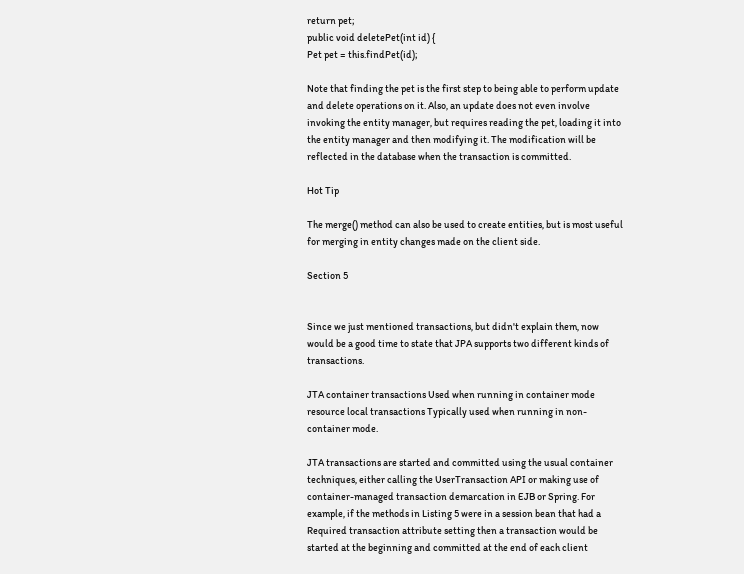return pet;
public void deletePet(int id) {
Pet pet = this.findPet(id);

Note that finding the pet is the first step to being able to perform update and delete operations on it. Also, an update does not even involve invoking the entity manager, but requires reading the pet, loading it into the entity manager and then modifying it. The modification will be reflected in the database when the transaction is committed.

Hot Tip

The merge() method can also be used to create entities, but is most useful for merging in entity changes made on the client side.

Section 5


Since we just mentioned transactions, but didn't explain them, now would be a good time to state that JPA supports two different kinds of transactions.

JTA container transactions Used when running in container mode
resource local transactions Typically used when running in non-container mode.

JTA transactions are started and committed using the usual container techniques, either calling the UserTransaction API or making use of container-managed transaction demarcation in EJB or Spring. For example, if the methods in Listing 5 were in a session bean that had a Required transaction attribute setting then a transaction would be started at the beginning and committed at the end of each client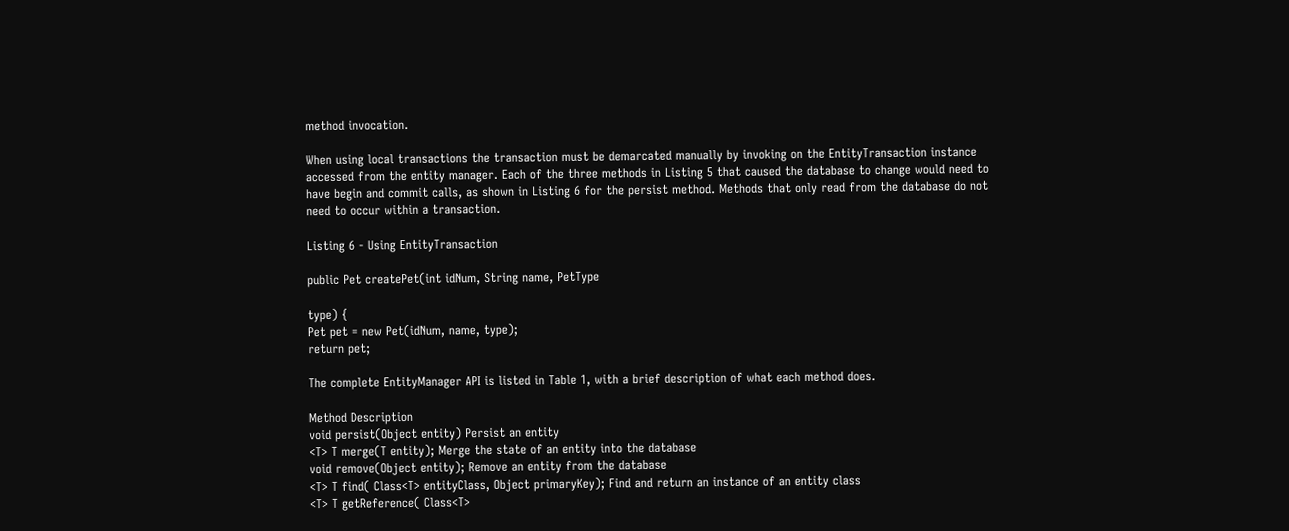method invocation.

When using local transactions the transaction must be demarcated manually by invoking on the EntityTransaction instance accessed from the entity manager. Each of the three methods in Listing 5 that caused the database to change would need to have begin and commit calls, as shown in Listing 6 for the persist method. Methods that only read from the database do not need to occur within a transaction.

Listing 6 - Using EntityTransaction

public Pet createPet(int idNum, String name, PetType

type) {
Pet pet = new Pet(idNum, name, type);
return pet;

The complete EntityManager API is listed in Table 1, with a brief description of what each method does.

Method Description
void persist(Object entity) Persist an entity
<T> T merge(T entity); Merge the state of an entity into the database
void remove(Object entity); Remove an entity from the database
<T> T find( Class<T> entityClass, Object primaryKey); Find and return an instance of an entity class
<T> T getReference( Class<T>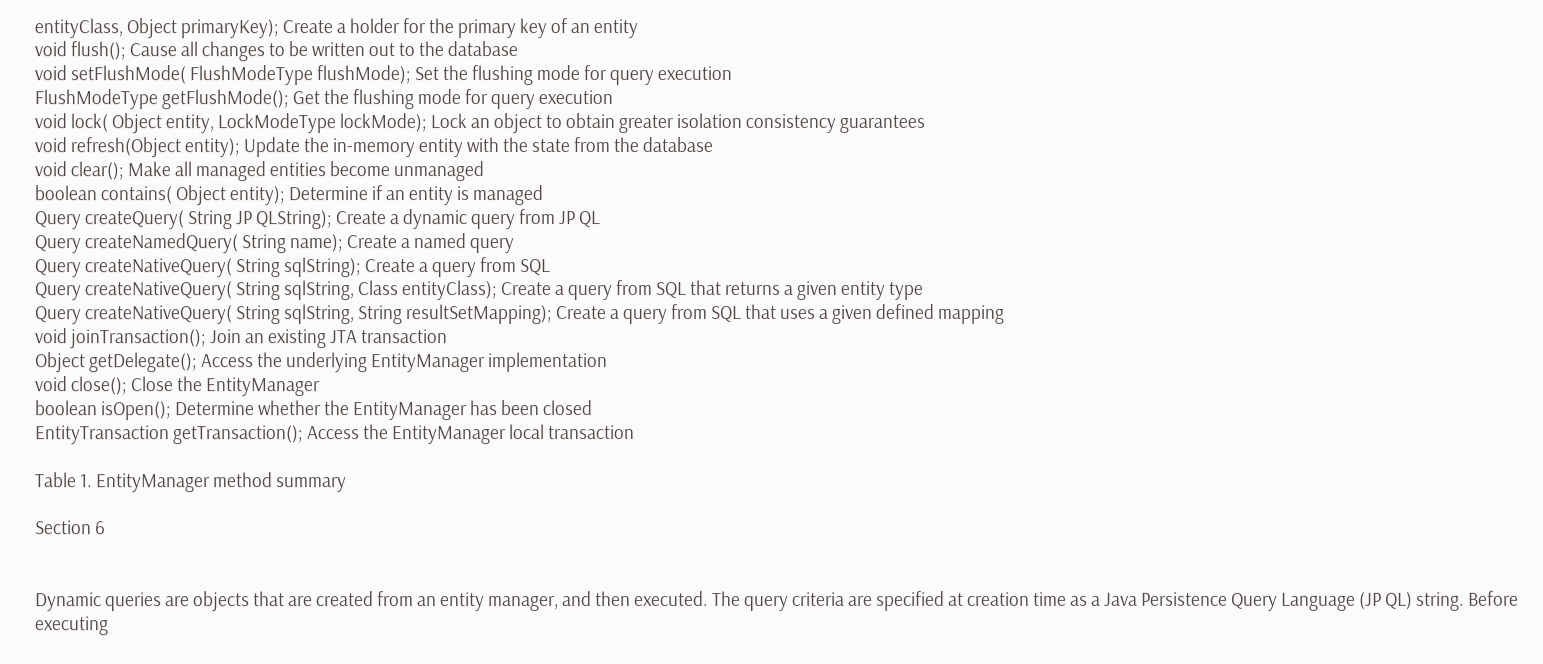entityClass, Object primaryKey); Create a holder for the primary key of an entity
void flush(); Cause all changes to be written out to the database
void setFlushMode( FlushModeType flushMode); Set the flushing mode for query execution
FlushModeType getFlushMode(); Get the flushing mode for query execution
void lock( Object entity, LockModeType lockMode); Lock an object to obtain greater isolation consistency guarantees
void refresh(Object entity); Update the in-memory entity with the state from the database
void clear(); Make all managed entities become unmanaged
boolean contains( Object entity); Determine if an entity is managed
Query createQuery( String JP QLString); Create a dynamic query from JP QL
Query createNamedQuery( String name); Create a named query
Query createNativeQuery( String sqlString); Create a query from SQL
Query createNativeQuery( String sqlString, Class entityClass); Create a query from SQL that returns a given entity type
Query createNativeQuery( String sqlString, String resultSetMapping); Create a query from SQL that uses a given defined mapping
void joinTransaction(); Join an existing JTA transaction
Object getDelegate(); Access the underlying EntityManager implementation
void close(); Close the EntityManager
boolean isOpen(); Determine whether the EntityManager has been closed
EntityTransaction getTransaction(); Access the EntityManager local transaction

Table 1. EntityManager method summary

Section 6


Dynamic queries are objects that are created from an entity manager, and then executed. The query criteria are specified at creation time as a Java Persistence Query Language (JP QL) string. Before executing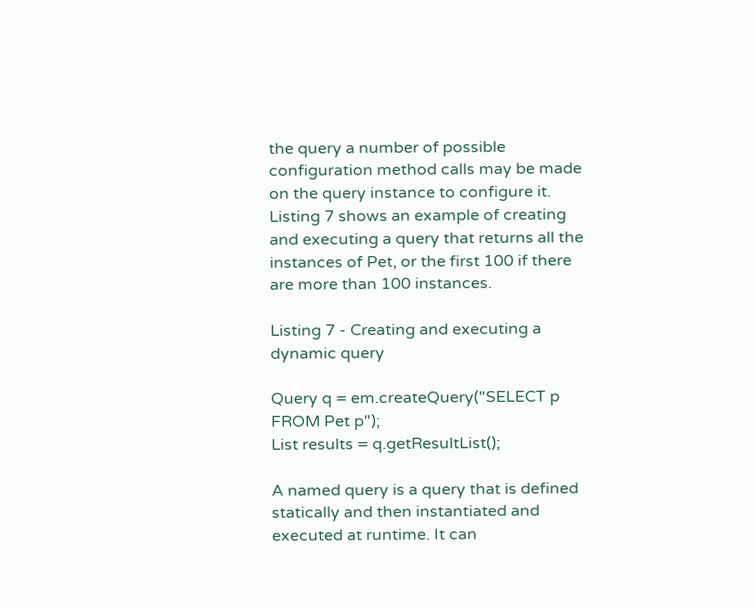the query a number of possible configuration method calls may be made on the query instance to configure it. Listing 7 shows an example of creating and executing a query that returns all the instances of Pet, or the first 100 if there are more than 100 instances.

Listing 7 - Creating and executing a dynamic query

Query q = em.createQuery("SELECT p FROM Pet p");
List results = q.getResultList();

A named query is a query that is defined statically and then instantiated and executed at runtime. It can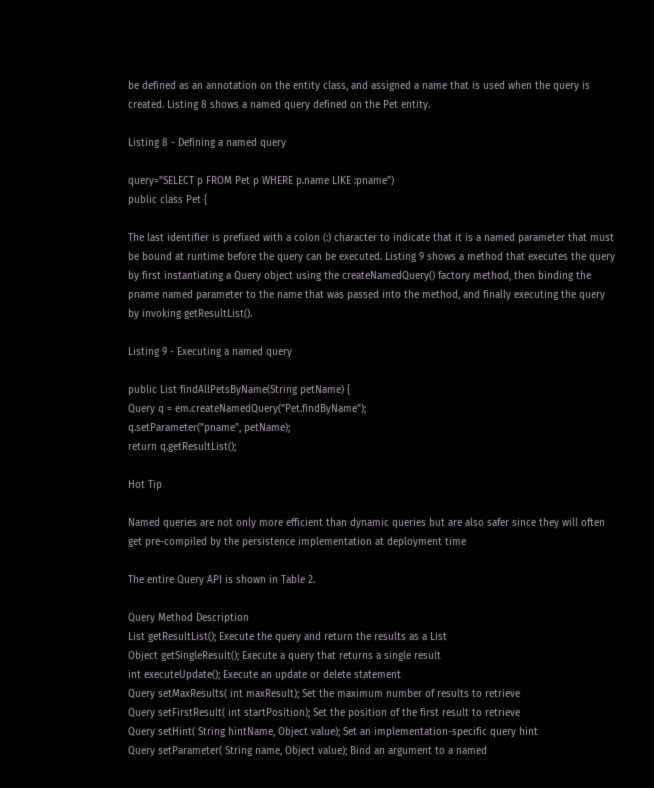be defined as an annotation on the entity class, and assigned a name that is used when the query is created. Listing 8 shows a named query defined on the Pet entity.

Listing 8 - Defining a named query

query="SELECT p FROM Pet p WHERE p.name LIKE :pname")
public class Pet {

The last identifier is prefixed with a colon (:) character to indicate that it is a named parameter that must be bound at runtime before the query can be executed. Listing 9 shows a method that executes the query by first instantiating a Query object using the createNamedQuery() factory method, then binding the pname named parameter to the name that was passed into the method, and finally executing the query by invoking getResultList().

Listing 9 - Executing a named query

public List findAllPetsByName(String petName) {
Query q = em.createNamedQuery("Pet.findByName");
q.setParameter("pname", petName);
return q.getResultList();

Hot Tip

Named queries are not only more efficient than dynamic queries but are also safer since they will often get pre-compiled by the persistence implementation at deployment time

The entire Query API is shown in Table 2.

Query Method Description
List getResultList(); Execute the query and return the results as a List
Object getSingleResult(); Execute a query that returns a single result
int executeUpdate(); Execute an update or delete statement
Query setMaxResults( int maxResult); Set the maximum number of results to retrieve
Query setFirstResult( int startPosition); Set the position of the first result to retrieve
Query setHint( String hintName, Object value); Set an implementation-specific query hint
Query setParameter( String name, Object value); Bind an argument to a named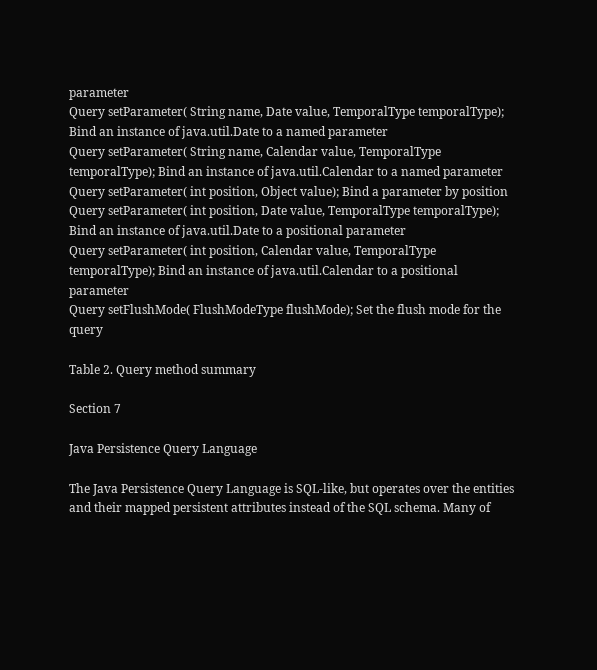parameter
Query setParameter( String name, Date value, TemporalType temporalType); Bind an instance of java.util.Date to a named parameter
Query setParameter( String name, Calendar value, TemporalType temporalType); Bind an instance of java.util.Calendar to a named parameter
Query setParameter( int position, Object value); Bind a parameter by position
Query setParameter( int position, Date value, TemporalType temporalType); Bind an instance of java.util.Date to a positional parameter
Query setParameter( int position, Calendar value, TemporalType temporalType); Bind an instance of java.util.Calendar to a positional parameter
Query setFlushMode( FlushModeType flushMode); Set the flush mode for the query

Table 2. Query method summary

Section 7

Java Persistence Query Language

The Java Persistence Query Language is SQL-like, but operates over the entities and their mapped persistent attributes instead of the SQL schema. Many of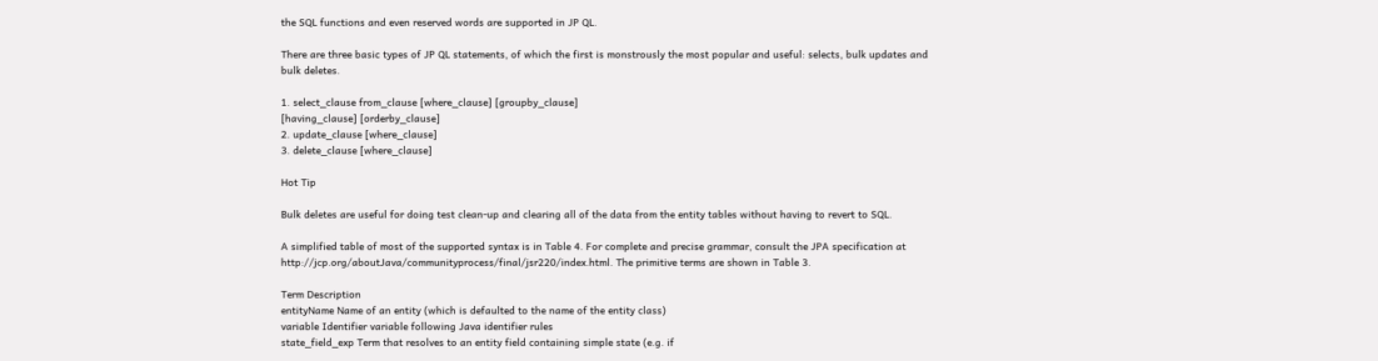the SQL functions and even reserved words are supported in JP QL.

There are three basic types of JP QL statements, of which the first is monstrously the most popular and useful: selects, bulk updates and bulk deletes.

1. select_clause from_clause [where_clause] [groupby_clause]
[having_clause] [orderby_clause]
2. update_clause [where_clause]
3. delete_clause [where_clause]

Hot Tip

Bulk deletes are useful for doing test clean-up and clearing all of the data from the entity tables without having to revert to SQL.

A simplified table of most of the supported syntax is in Table 4. For complete and precise grammar, consult the JPA specification at http://jcp.org/aboutJava/communityprocess/final/jsr220/index.html. The primitive terms are shown in Table 3.

Term Description
entityName Name of an entity (which is defaulted to the name of the entity class)
variable Identifier variable following Java identifier rules
state_field_exp Term that resolves to an entity field containing simple state (e.g. if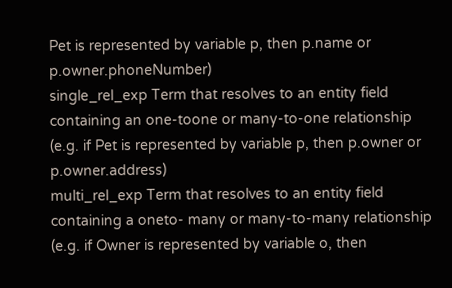Pet is represented by variable p, then p.name or p.owner.phoneNumber)
single_rel_exp Term that resolves to an entity field containing an one-toone or many-to-one relationship (e.g. if Pet is represented by variable p, then p.owner or p.owner.address)
multi_rel_exp Term that resolves to an entity field containing a oneto- many or many-to-many relationship (e.g. if Owner is represented by variable o, then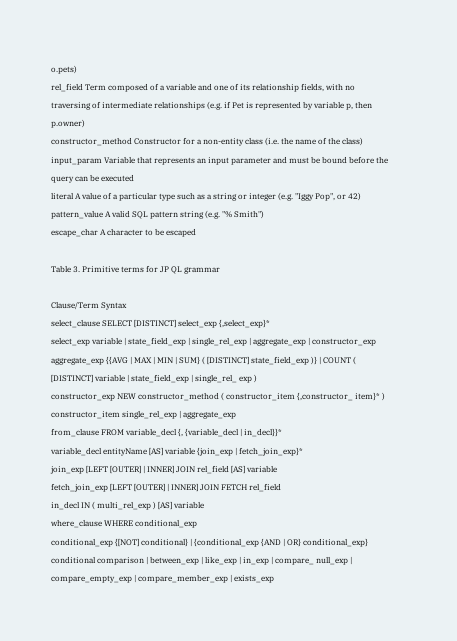o.pets)
rel_field Term composed of a variable and one of its relationship fields, with no traversing of intermediate relationships (e.g. if Pet is represented by variable p, then p.owner)
constructor_method Constructor for a non-entity class (i.e. the name of the class)
input_param Variable that represents an input parameter and must be bound before the query can be executed
literal A value of a particular type such as a string or integer (e.g. "Iggy Pop", or 42)
pattern_value A valid SQL pattern string (e.g. "% Smith")
escape_char A character to be escaped

Table 3. Primitive terms for JP QL grammar

Clause/Term Syntax
select_clause SELECT [DISTINCT] select_exp {,select_exp}*
select_exp variable | state_field_exp | single_rel_exp | aggregate_exp | constructor_exp
aggregate_exp {{AVG | MAX | MIN | SUM} ( [DISTINCT] state_field_exp )} | COUNT ( [DISTINCT] variable | state_field_exp | single_rel_ exp )
constructor_exp NEW constructor_method ( constructor_item {,constructor_ item}* )
constructor_item single_rel_exp | aggregate_exp
from_clause FROM variable_decl {, {variable_decl | in_decl}}*
variable_decl entityName [AS] variable {join_exp | fetch_join_exp}*
join_exp [LEFT [OUTER] | INNER] JOIN rel_field [AS] variable
fetch_join_exp [LEFT [OUTER] | INNER] JOIN FETCH rel_field
in_decl IN ( multi_rel_exp ) [AS] variable
where_clause WHERE conditional_exp
conditional_exp {[NOT] conditional} | {conditional_exp {AND | OR} conditional_exp}
conditional comparison | between_exp | like_exp | in_exp | compare_ null_exp | compare_empty_exp | compare_member_exp | exists_exp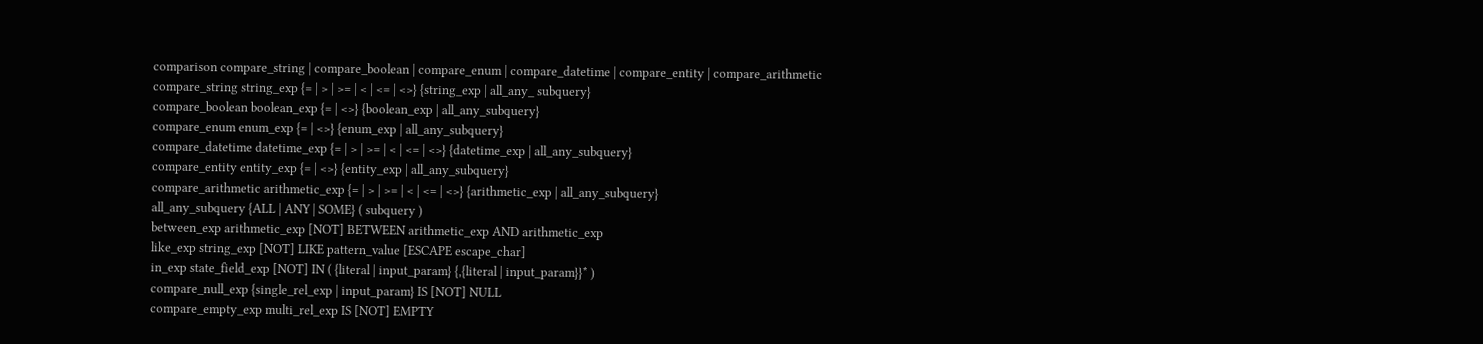comparison compare_string | compare_boolean | compare_enum | compare_datetime | compare_entity | compare_arithmetic
compare_string string_exp {= | > | >= | < | <= | <>} {string_exp | all_any_ subquery}
compare_boolean boolean_exp {= | <>} {boolean_exp | all_any_subquery}
compare_enum enum_exp {= | <>} {enum_exp | all_any_subquery}
compare_datetime datetime_exp {= | > | >= | < | <= | <>} {datetime_exp | all_any_subquery}
compare_entity entity_exp {= | <>} {entity_exp | all_any_subquery}
compare_arithmetic arithmetic_exp {= | > | >= | < | <= | <>} {arithmetic_exp | all_any_subquery}
all_any_subquery {ALL | ANY | SOME} ( subquery )
between_exp arithmetic_exp [NOT] BETWEEN arithmetic_exp AND arithmetic_exp
like_exp string_exp [NOT] LIKE pattern_value [ESCAPE escape_char]
in_exp state_field_exp [NOT] IN ( {literal | input_param} {,{literal | input_param}}* )
compare_null_exp {single_rel_exp | input_param} IS [NOT] NULL
compare_empty_exp multi_rel_exp IS [NOT] EMPTY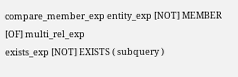compare_member_exp entity_exp [NOT] MEMBER [OF] multi_rel_exp
exists_exp [NOT] EXISTS ( subquery )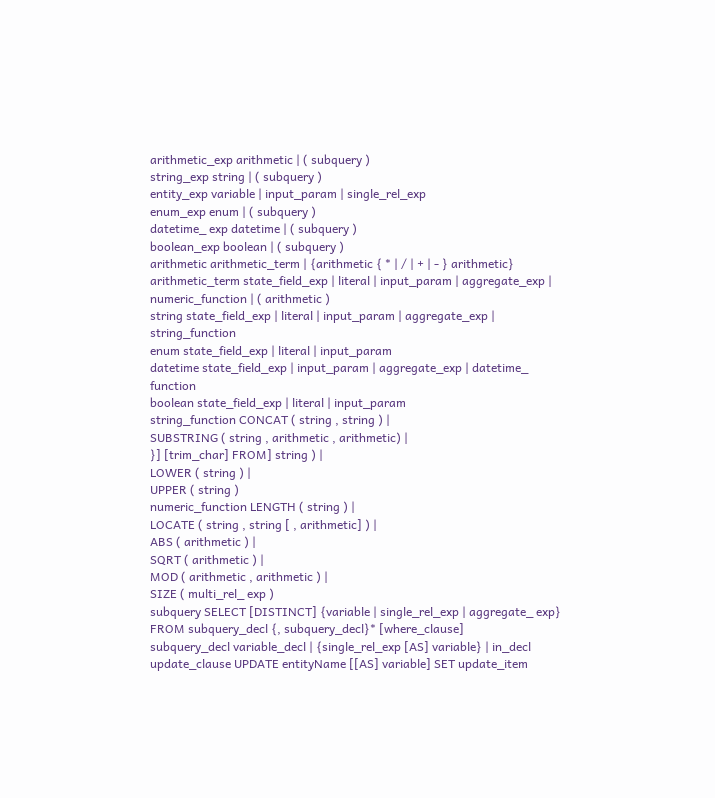arithmetic_exp arithmetic | ( subquery )
string_exp string | ( subquery )
entity_exp variable | input_param | single_rel_exp
enum_exp enum | ( subquery )
datetime_ exp datetime | ( subquery )
boolean_exp boolean | ( subquery )
arithmetic arithmetic_term | {arithmetic { * | / | + | - } arithmetic}
arithmetic_term state_field_exp | literal | input_param | aggregate_exp | numeric_function | ( arithmetic )
string state_field_exp | literal | input_param | aggregate_exp | string_function
enum state_field_exp | literal | input_param
datetime state_field_exp | input_param | aggregate_exp | datetime_ function
boolean state_field_exp | literal | input_param
string_function CONCAT ( string , string ) |
SUBSTRING ( string , arithmetic , arithmetic) |
}] [trim_char] FROM] string ) |
LOWER ( string ) |
UPPER ( string )
numeric_function LENGTH ( string ) |
LOCATE ( string , string [ , arithmetic] ) |
ABS ( arithmetic ) |
SQRT ( arithmetic ) |
MOD ( arithmetic , arithmetic ) |
SIZE ( multi_rel_ exp )
subquery SELECT [DISTINCT] {variable | single_rel_exp | aggregate_ exp}
FROM subquery_decl {, subquery_decl}* [where_clause]
subquery_decl variable_decl | {single_rel_exp [AS] variable} | in_decl
update_clause UPDATE entityName [[AS] variable] SET update_item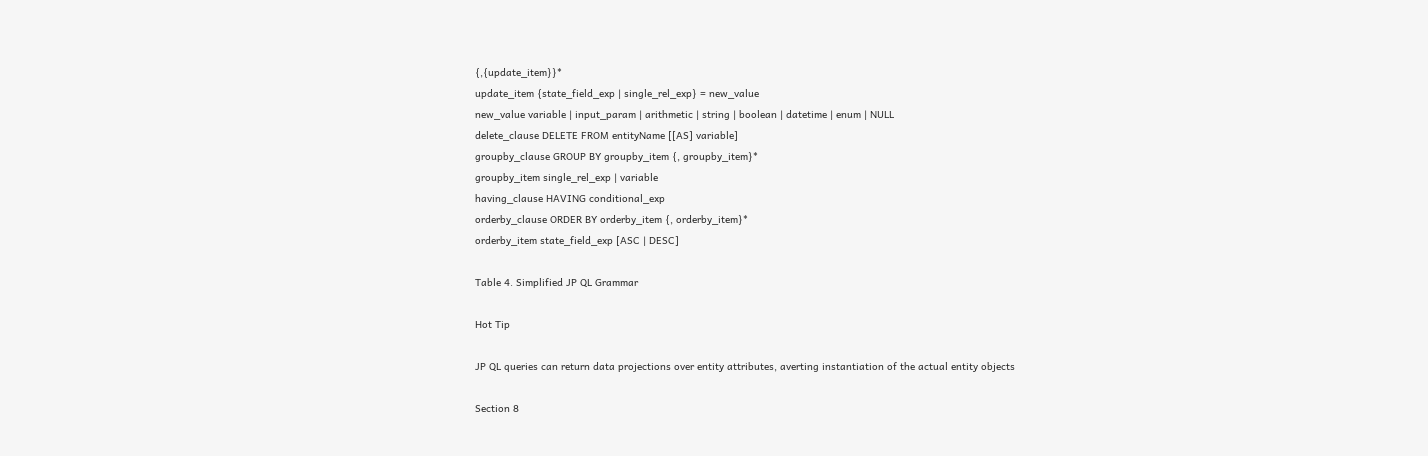{,{update_item}}*
update_item {state_field_exp | single_rel_exp} = new_value
new_value variable | input_param | arithmetic | string | boolean | datetime | enum | NULL
delete_clause DELETE FROM entityName [[AS] variable]
groupby_clause GROUP BY groupby_item {, groupby_item}*
groupby_item single_rel_exp | variable
having_clause HAVING conditional_exp
orderby_clause ORDER BY orderby_item {, orderby_item}*
orderby_item state_field_exp [ASC | DESC]

Table 4. Simplified JP QL Grammar

Hot Tip

JP QL queries can return data projections over entity attributes, averting instantiation of the actual entity objects

Section 8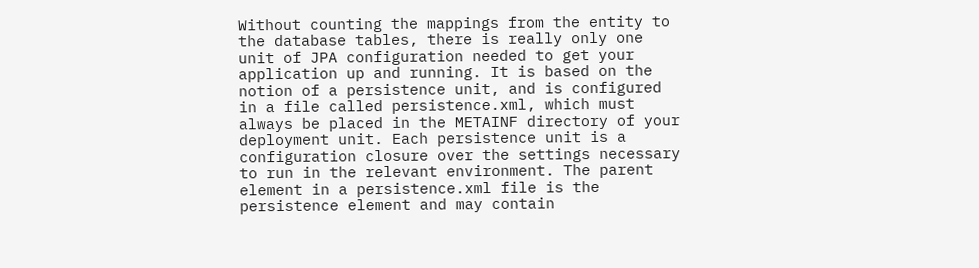Without counting the mappings from the entity to the database tables, there is really only one unit of JPA configuration needed to get your application up and running. It is based on the notion of a persistence unit, and is configured in a file called persistence.xml, which must always be placed in the METAINF directory of your deployment unit. Each persistence unit is a configuration closure over the settings necessary to run in the relevant environment. The parent element in a persistence.xml file is the persistence element and may contain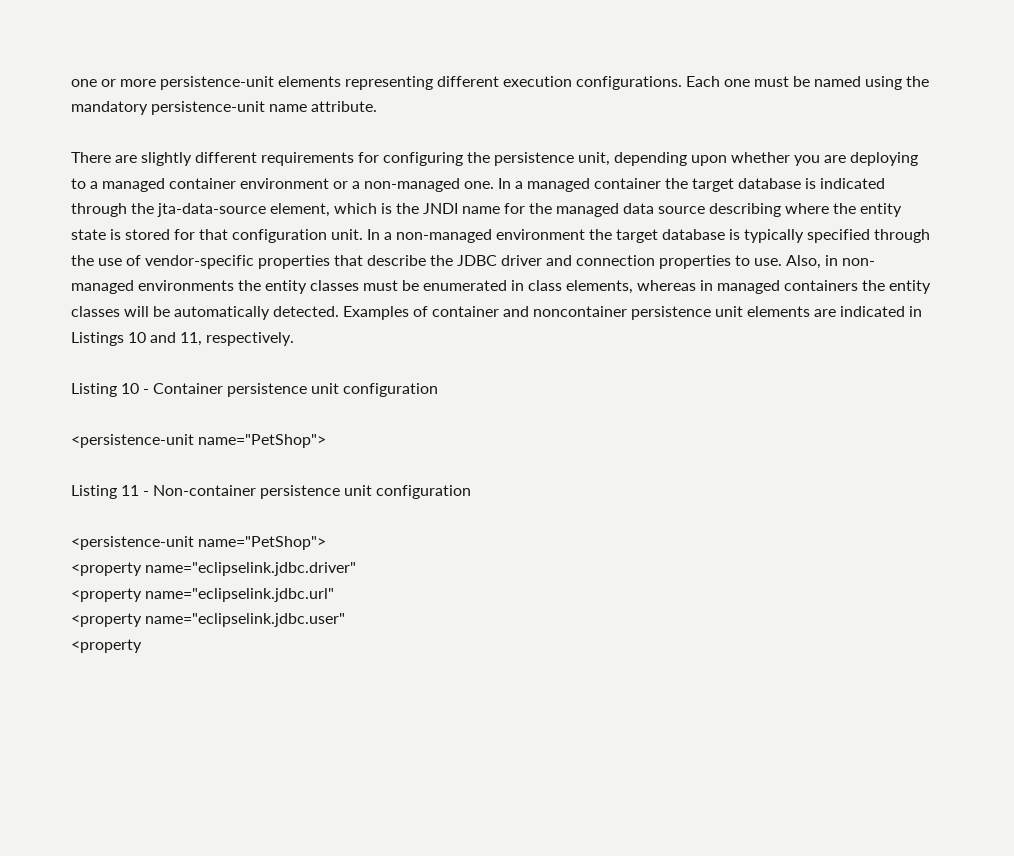one or more persistence-unit elements representing different execution configurations. Each one must be named using the mandatory persistence-unit name attribute.

There are slightly different requirements for configuring the persistence unit, depending upon whether you are deploying to a managed container environment or a non-managed one. In a managed container the target database is indicated through the jta-data-source element, which is the JNDI name for the managed data source describing where the entity state is stored for that configuration unit. In a non-managed environment the target database is typically specified through the use of vendor-specific properties that describe the JDBC driver and connection properties to use. Also, in non-managed environments the entity classes must be enumerated in class elements, whereas in managed containers the entity classes will be automatically detected. Examples of container and noncontainer persistence unit elements are indicated in Listings 10 and 11, respectively.

Listing 10 - Container persistence unit configuration

<persistence-unit name="PetShop">

Listing 11 - Non-container persistence unit configuration

<persistence-unit name="PetShop">
<property name="eclipselink.jdbc.driver"
<property name="eclipselink.jdbc.url"
<property name="eclipselink.jdbc.user"
<property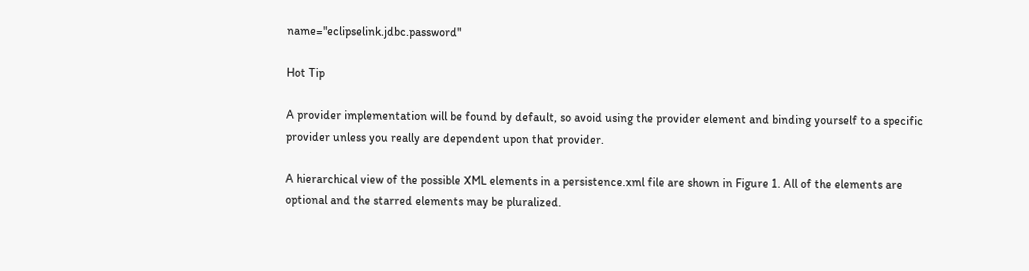name="eclipselink.jdbc.password"

Hot Tip

A provider implementation will be found by default, so avoid using the provider element and binding yourself to a specific provider unless you really are dependent upon that provider.

A hierarchical view of the possible XML elements in a persistence.xml file are shown in Figure 1. All of the elements are optional and the starred elements may be pluralized.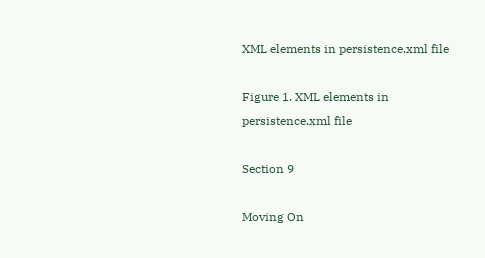XML elements in persistence.xml file

Figure 1. XML elements in persistence.xml file

Section 9

Moving On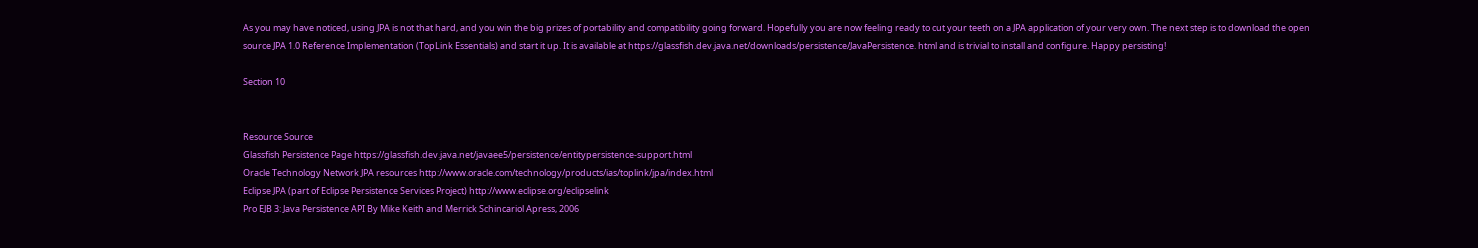As you may have noticed, using JPA is not that hard, and you win the big prizes of portability and compatibility going forward. Hopefully you are now feeling ready to cut your teeth on a JPA application of your very own. The next step is to download the open source JPA 1.0 Reference Implementation (TopLink Essentials) and start it up. It is available at https://glassfish.dev.java.net/downloads/persistence/JavaPersistence. html and is trivial to install and configure. Happy persisting!

Section 10


Resource Source
Glassfish Persistence Page https://glassfish.dev.java.net/javaee5/persistence/entitypersistence-support.html
Oracle Technology Network JPA resources http://www.oracle.com/technology/products/ias/toplink/jpa/index.html
Eclipse JPA (part of Eclipse Persistence Services Project) http://www.eclipse.org/eclipselink
Pro EJB 3: Java Persistence API By Mike Keith and Merrick Schincariol Apress, 2006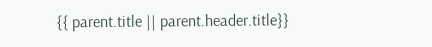{{ parent.title || parent.header.title}}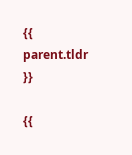{{ parent.tldr }}

{{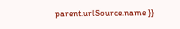parent.urlSource.name }}